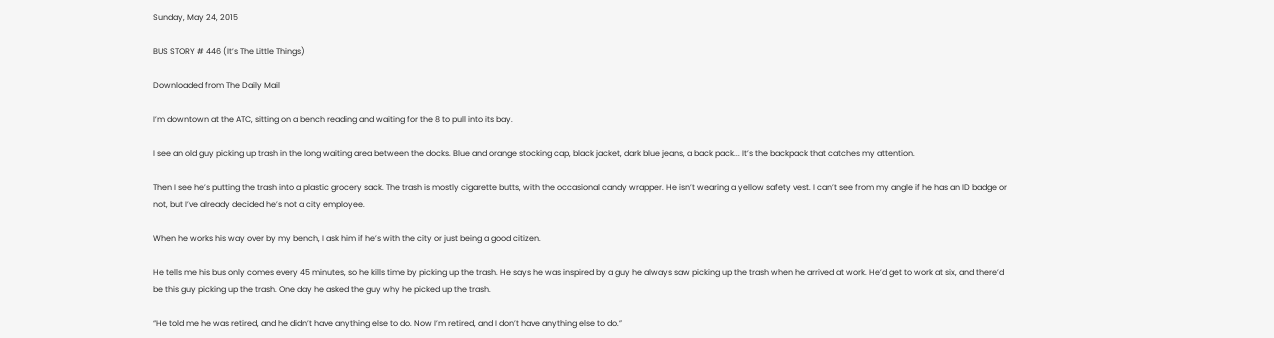Sunday, May 24, 2015

BUS STORY # 446 (It’s The Little Things)

Downloaded from The Daily Mail

I’m downtown at the ATC, sitting on a bench reading and waiting for the 8 to pull into its bay.

I see an old guy picking up trash in the long waiting area between the docks. Blue and orange stocking cap, black jacket, dark blue jeans, a back pack... It’s the backpack that catches my attention.

Then I see he’s putting the trash into a plastic grocery sack. The trash is mostly cigarette butts, with the occasional candy wrapper. He isn’t wearing a yellow safety vest. I can’t see from my angle if he has an ID badge or not, but I’ve already decided he’s not a city employee.

When he works his way over by my bench, I ask him if he’s with the city or just being a good citizen.

He tells me his bus only comes every 45 minutes, so he kills time by picking up the trash. He says he was inspired by a guy he always saw picking up the trash when he arrived at work. He’d get to work at six, and there’d be this guy picking up the trash. One day he asked the guy why he picked up the trash.

“He told me he was retired, and he didn’t have anything else to do. Now I’m retired, and I don’t have anything else to do.”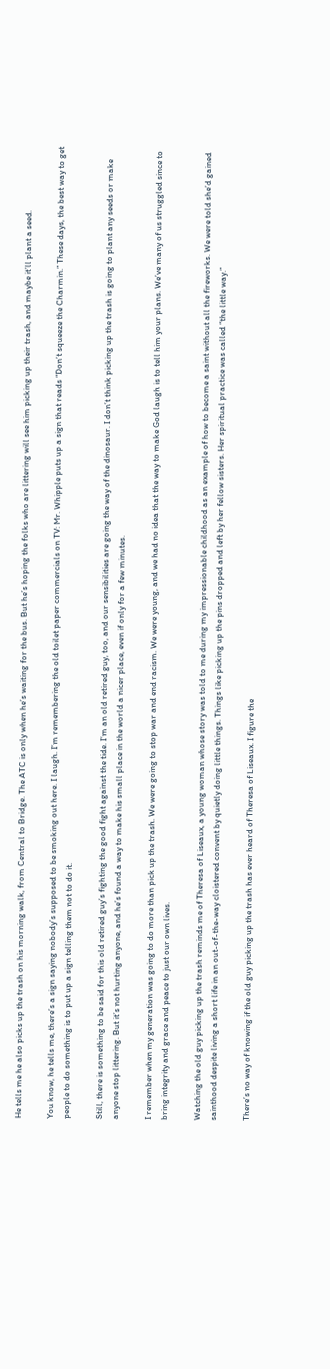He tells me he also picks up the trash on his morning walk, from Central to Bridge. The ATC is only when he’s waiting for the bus. But he’s hoping the folks who are littering will see him picking up their trash, and maybe it’ll plant a seed.

You know, he tells me, there’s a sign saying nobody’s supposed to be smoking out here. I laugh. I’m remembering the old toilet paper commercials on TV: Mr. Whipple puts up a sign that reads “Don’t squeeze the Charmin.” These days, the best way to get people to do something is to put up a sign telling them not to do it.

Still, there is something to be said for this old retired guy’s fighting the good fight against the tide. I’m an old retired guy, too, and our sensibilities are going the way of the dinosaur. I don’t think picking up the trash is going to plant any seeds or make anyone stop littering. But it’s not hurting anyone, and he’s found a way to make his small place in the world a nicer place, even if only for a few minutes.

I remember when my generation was going to do more than pick up the trash. We were going to stop war and end racism. We were young, and we had no idea that the way to make God laugh is to tell him your plans. We’ve many of us struggled since to bring integrity and grace and peace to just our own lives.

Watching the old guy picking up the trash reminds me of Theresa of Liseaux, a young woman whose story was told to me during my impressionable childhood as an example of how to become a saint without all the fireworks. We were told she’d gained sainthood despite living a short life in an out-of-the-way cloistered convent by quietly doing little things. Things like picking up the pins dropped and left by her fellow sisters. Her spiritual practice was called “the little way.”

There’s no way of knowing if the old guy picking up the trash has ever heard of Theresa of Liseaux. I figure the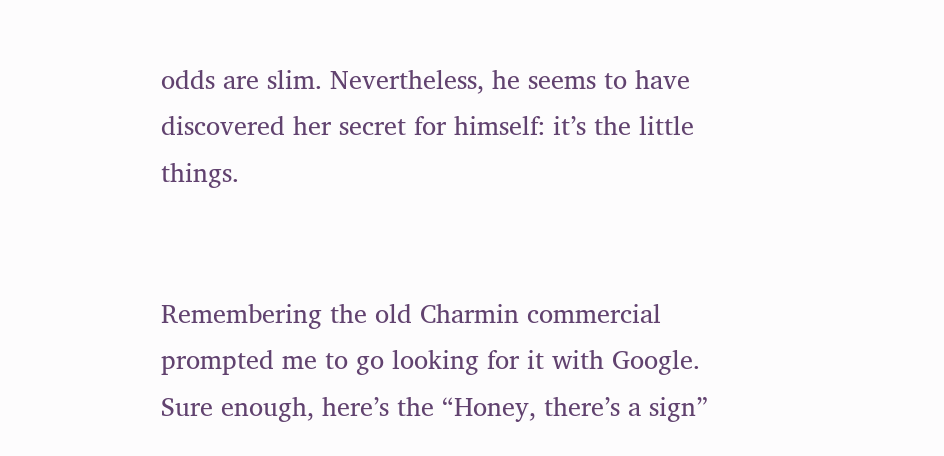odds are slim. Nevertheless, he seems to have discovered her secret for himself: it’s the little things.


Remembering the old Charmin commercial prompted me to go looking for it with Google. Sure enough, here’s the “Honey, there’s a sign”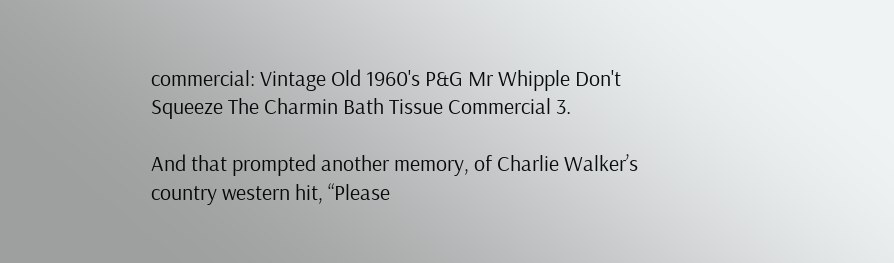commercial: Vintage Old 1960's P&G Mr Whipple Don't Squeeze The Charmin Bath Tissue Commercial 3.

And that prompted another memory, of Charlie Walker’s country western hit, “Please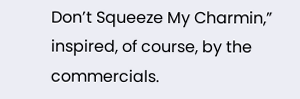Don’t Squeeze My Charmin,” inspired, of course, by the commercials.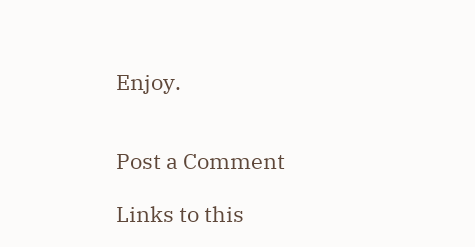Enjoy.


Post a Comment

Links to this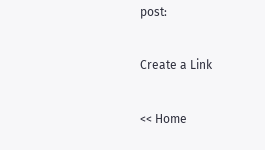post:

Create a Link

<< Home